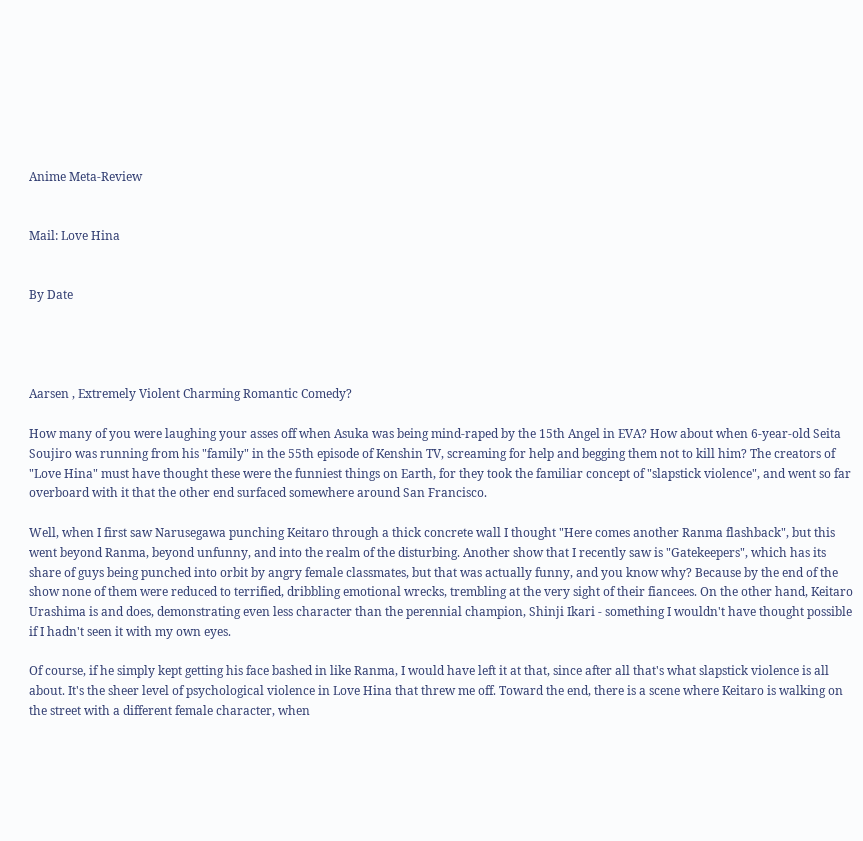Anime Meta-Review


Mail: Love Hina


By Date




Aarsen , Extremely Violent Charming Romantic Comedy?

How many of you were laughing your asses off when Asuka was being mind-raped by the 15th Angel in EVA? How about when 6-year-old Seita Soujiro was running from his "family" in the 55th episode of Kenshin TV, screaming for help and begging them not to kill him? The creators of "Love Hina" must have thought these were the funniest things on Earth, for they took the familiar concept of "slapstick violence", and went so far overboard with it that the other end surfaced somewhere around San Francisco.

Well, when I first saw Narusegawa punching Keitaro through a thick concrete wall I thought "Here comes another Ranma flashback", but this went beyond Ranma, beyond unfunny, and into the realm of the disturbing. Another show that I recently saw is "Gatekeepers", which has its share of guys being punched into orbit by angry female classmates, but that was actually funny, and you know why? Because by the end of the show none of them were reduced to terrified, dribbling emotional wrecks, trembling at the very sight of their fiancees. On the other hand, Keitaro Urashima is and does, demonstrating even less character than the perennial champion, Shinji Ikari - something I wouldn't have thought possible if I hadn't seen it with my own eyes.

Of course, if he simply kept getting his face bashed in like Ranma, I would have left it at that, since after all that's what slapstick violence is all about. It's the sheer level of psychological violence in Love Hina that threw me off. Toward the end, there is a scene where Keitaro is walking on the street with a different female character, when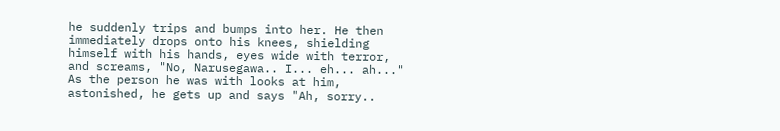he suddenly trips and bumps into her. He then immediately drops onto his knees, shielding himself with his hands, eyes wide with terror, and screams, "No, Narusegawa.. I... eh... ah..." As the person he was with looks at him, astonished, he gets up and says "Ah, sorry..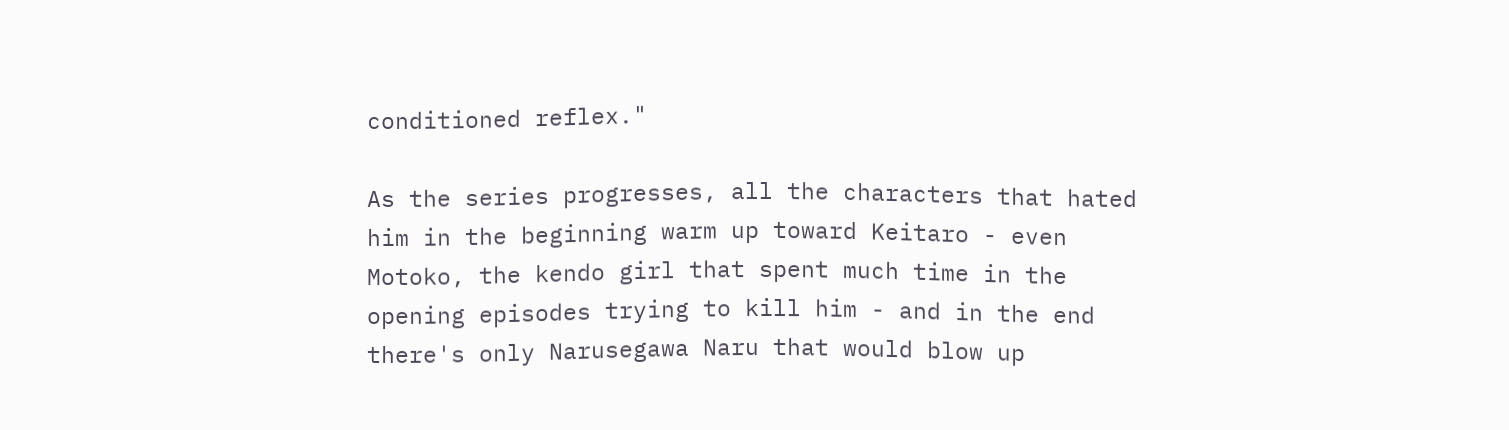conditioned reflex."

As the series progresses, all the characters that hated him in the beginning warm up toward Keitaro - even Motoko, the kendo girl that spent much time in the opening episodes trying to kill him - and in the end there's only Narusegawa Naru that would blow up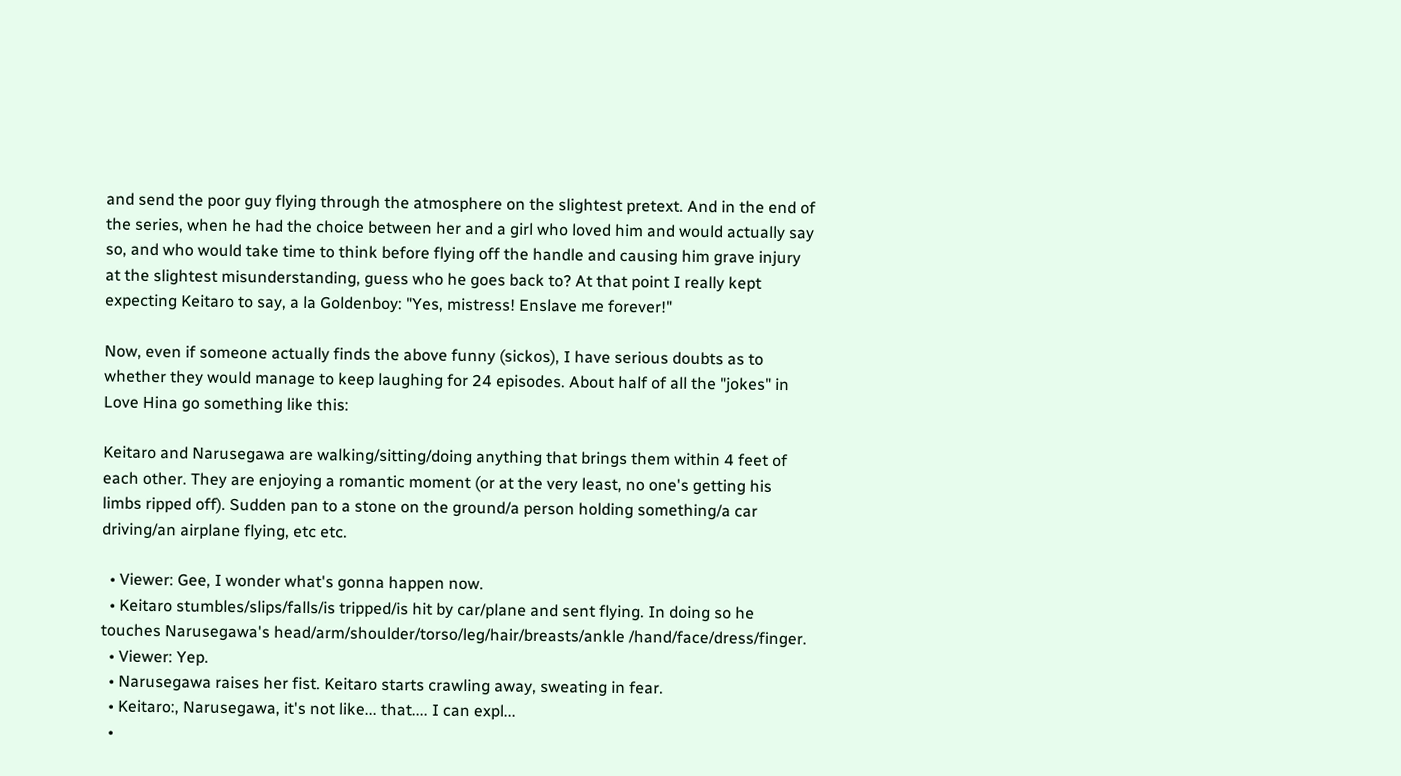and send the poor guy flying through the atmosphere on the slightest pretext. And in the end of the series, when he had the choice between her and a girl who loved him and would actually say so, and who would take time to think before flying off the handle and causing him grave injury at the slightest misunderstanding, guess who he goes back to? At that point I really kept expecting Keitaro to say, a la Goldenboy: "Yes, mistress! Enslave me forever!"

Now, even if someone actually finds the above funny (sickos), I have serious doubts as to whether they would manage to keep laughing for 24 episodes. About half of all the "jokes" in Love Hina go something like this:

Keitaro and Narusegawa are walking/sitting/doing anything that brings them within 4 feet of each other. They are enjoying a romantic moment (or at the very least, no one's getting his limbs ripped off). Sudden pan to a stone on the ground/a person holding something/a car driving/an airplane flying, etc etc.

  • Viewer: Gee, I wonder what's gonna happen now.
  • Keitaro stumbles/slips/falls/is tripped/is hit by car/plane and sent flying. In doing so he touches Narusegawa's head/arm/shoulder/torso/leg/hair/breasts/ankle /hand/face/dress/finger.
  • Viewer: Yep.
  • Narusegawa raises her fist. Keitaro starts crawling away, sweating in fear.
  • Keitaro:, Narusegawa, it's not like... that.... I can expl...
  •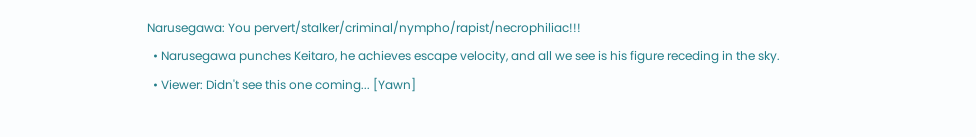Narusegawa: You pervert/stalker/criminal/nympho/rapist/necrophiliac!!!
  • Narusegawa punches Keitaro, he achieves escape velocity, and all we see is his figure receding in the sky.
  • Viewer: Didn't see this one coming... [Yawn]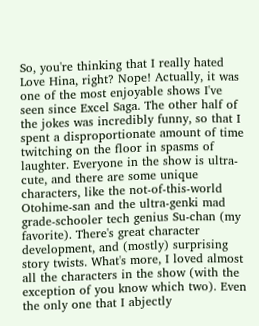So, you're thinking that I really hated Love Hina, right? Nope! Actually, it was one of the most enjoyable shows I've seen since Excel Saga. The other half of the jokes was incredibly funny, so that I spent a disproportionate amount of time twitching on the floor in spasms of laughter. Everyone in the show is ultra-cute, and there are some unique characters, like the not-of-this-world Otohime-san and the ultra-genki mad grade-schooler tech genius Su-chan (my favorite). There's great character development, and (mostly) surprising story twists. What's more, I loved almost all the characters in the show (with the exception of you know which two). Even the only one that I abjectly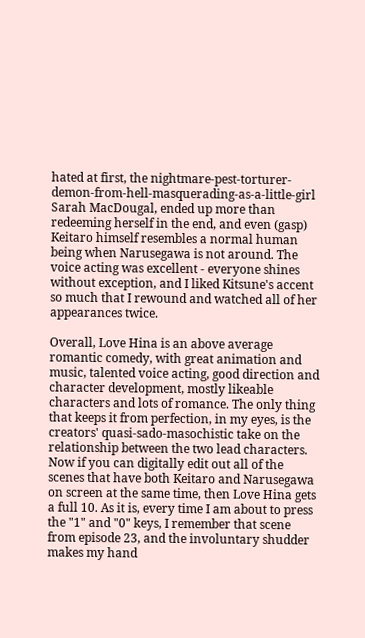hated at first, the nightmare-pest-torturer- demon-from-hell-masquerading-as-a-little-girl Sarah MacDougal, ended up more than redeeming herself in the end, and even (gasp) Keitaro himself resembles a normal human being when Narusegawa is not around. The voice acting was excellent - everyone shines without exception, and I liked Kitsune's accent so much that I rewound and watched all of her appearances twice.

Overall, Love Hina is an above average romantic comedy, with great animation and music, talented voice acting, good direction and character development, mostly likeable characters and lots of romance. The only thing that keeps it from perfection, in my eyes, is the creators' quasi-sado-masochistic take on the relationship between the two lead characters. Now if you can digitally edit out all of the scenes that have both Keitaro and Narusegawa on screen at the same time, then Love Hina gets a full 10. As it is, every time I am about to press the "1" and "0" keys, I remember that scene from episode 23, and the involuntary shudder makes my hand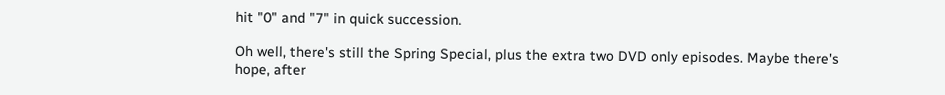hit "0" and "7" in quick succession.

Oh well, there's still the Spring Special, plus the extra two DVD only episodes. Maybe there's hope, after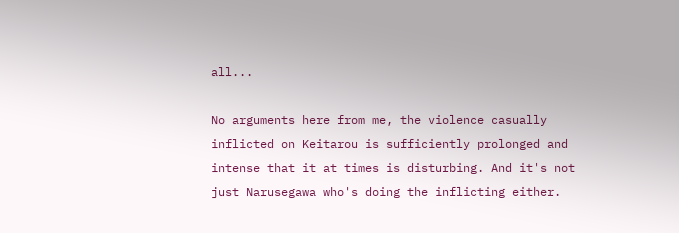all...

No arguments here from me, the violence casually inflicted on Keitarou is sufficiently prolonged and intense that it at times is disturbing. And it's not just Narusegawa who's doing the inflicting either.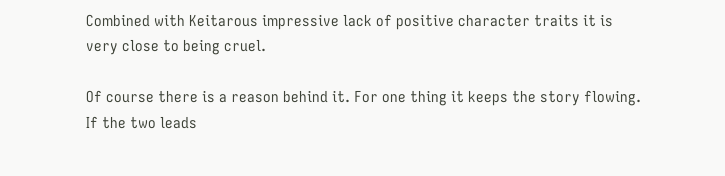Combined with Keitarous impressive lack of positive character traits it is very close to being cruel.

Of course there is a reason behind it. For one thing it keeps the story flowing. If the two leads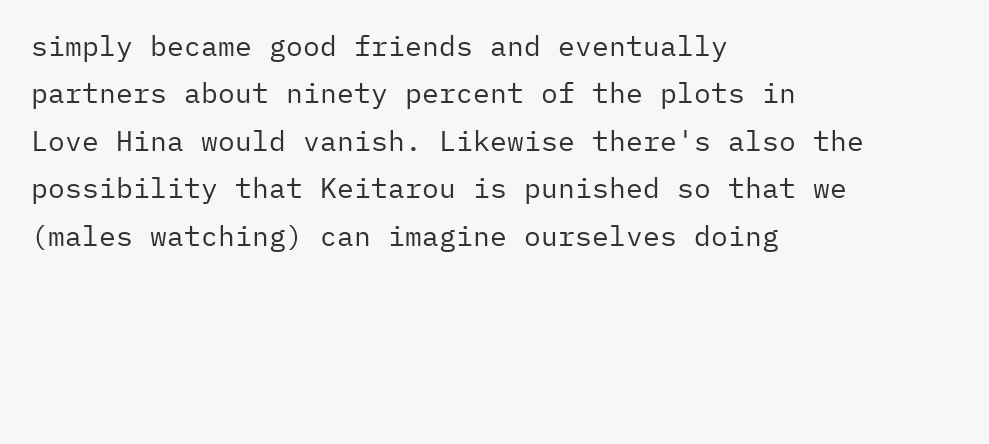simply became good friends and eventually partners about ninety percent of the plots in Love Hina would vanish. Likewise there's also the possibility that Keitarou is punished so that we (males watching) can imagine ourselves doing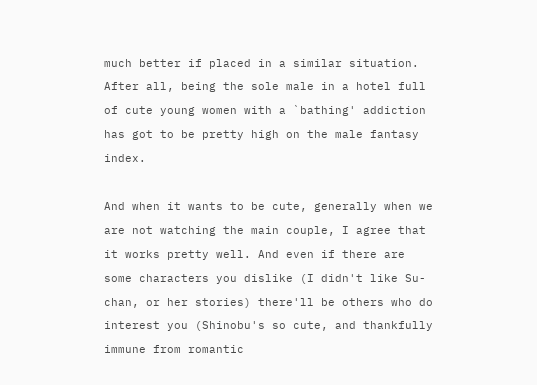much better if placed in a similar situation. After all, being the sole male in a hotel full of cute young women with a `bathing' addiction has got to be pretty high on the male fantasy index.

And when it wants to be cute, generally when we are not watching the main couple, I agree that it works pretty well. And even if there are some characters you dislike (I didn't like Su-chan, or her stories) there'll be others who do interest you (Shinobu's so cute, and thankfully immune from romantic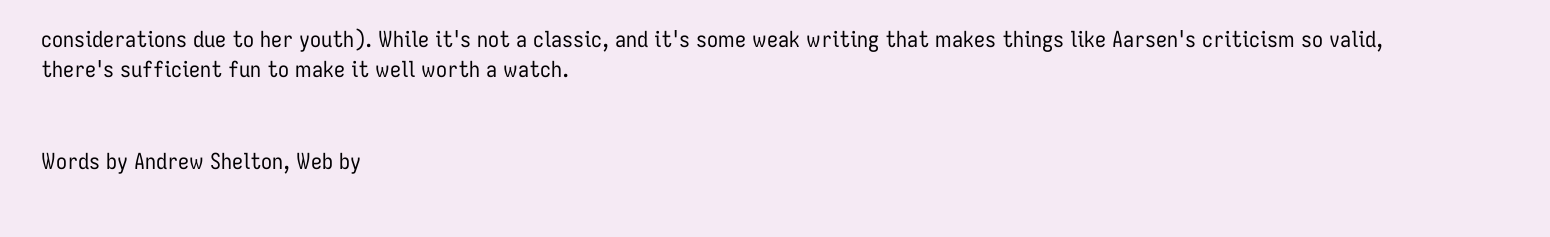considerations due to her youth). While it's not a classic, and it's some weak writing that makes things like Aarsen's criticism so valid, there's sufficient fun to make it well worth a watch.


Words by Andrew Shelton, Web by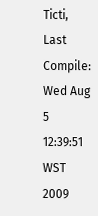Ticti, Last Compile: Wed Aug 5 12:39:51 WST 2009